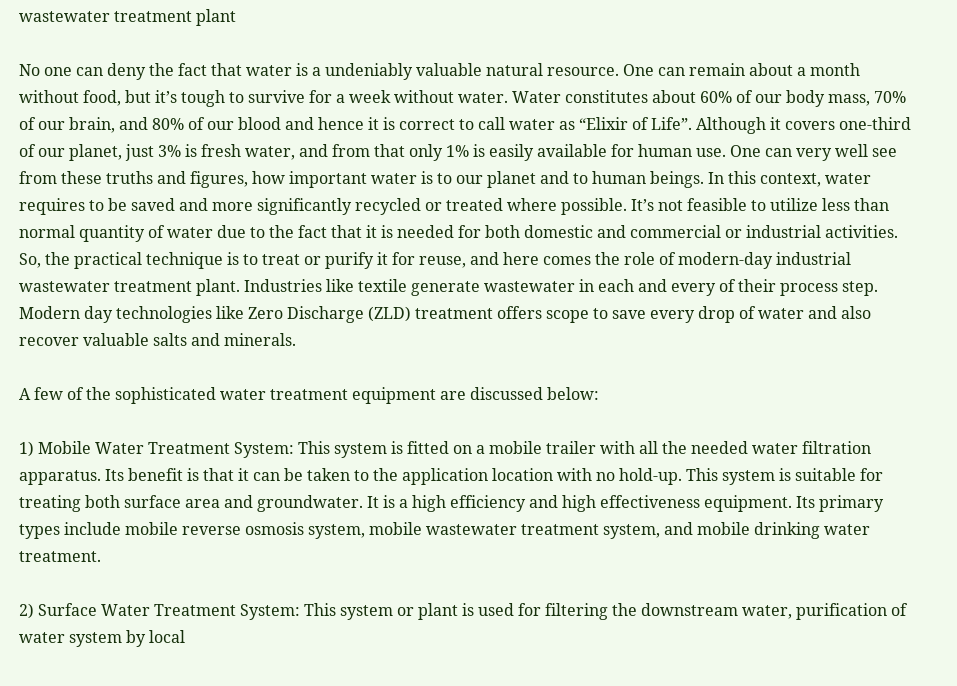wastewater treatment plant

No one can deny the fact that water is a undeniably valuable natural resource. One can remain about a month without food, but it’s tough to survive for a week without water. Water constitutes about 60% of our body mass, 70% of our brain, and 80% of our blood and hence it is correct to call water as “Elixir of Life”. Although it covers one-third of our planet, just 3% is fresh water, and from that only 1% is easily available for human use. One can very well see from these truths and figures, how important water is to our planet and to human beings. In this context, water requires to be saved and more significantly recycled or treated where possible. It’s not feasible to utilize less than normal quantity of water due to the fact that it is needed for both domestic and commercial or industrial activities. So, the practical technique is to treat or purify it for reuse, and here comes the role of modern-day industrial wastewater treatment plant. Industries like textile generate wastewater in each and every of their process step. Modern day technologies like Zero Discharge (ZLD) treatment offers scope to save every drop of water and also recover valuable salts and minerals.

A few of the sophisticated water treatment equipment are discussed below:

1) Mobile Water Treatment System: This system is fitted on a mobile trailer with all the needed water filtration apparatus. Its benefit is that it can be taken to the application location with no hold-up. This system is suitable for treating both surface area and groundwater. It is a high efficiency and high effectiveness equipment. Its primary types include mobile reverse osmosis system, mobile wastewater treatment system, and mobile drinking water treatment.

2) Surface Water Treatment System: This system or plant is used for filtering the downstream water, purification of water system by local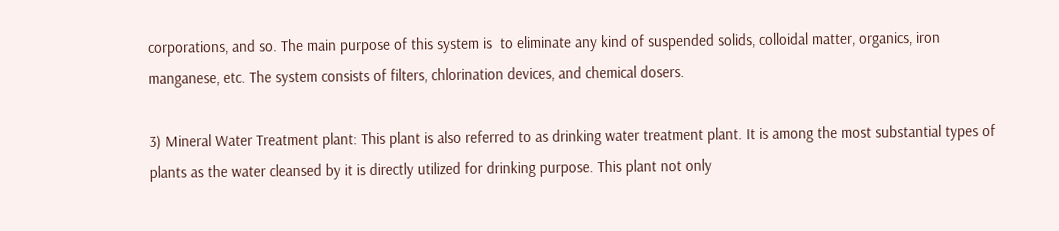corporations, and so. The main purpose of this system is  to eliminate any kind of suspended solids, colloidal matter, organics, iron manganese, etc. The system consists of filters, chlorination devices, and chemical dosers.

3) Mineral Water Treatment plant: This plant is also referred to as drinking water treatment plant. It is among the most substantial types of plants as the water cleansed by it is directly utilized for drinking purpose. This plant not only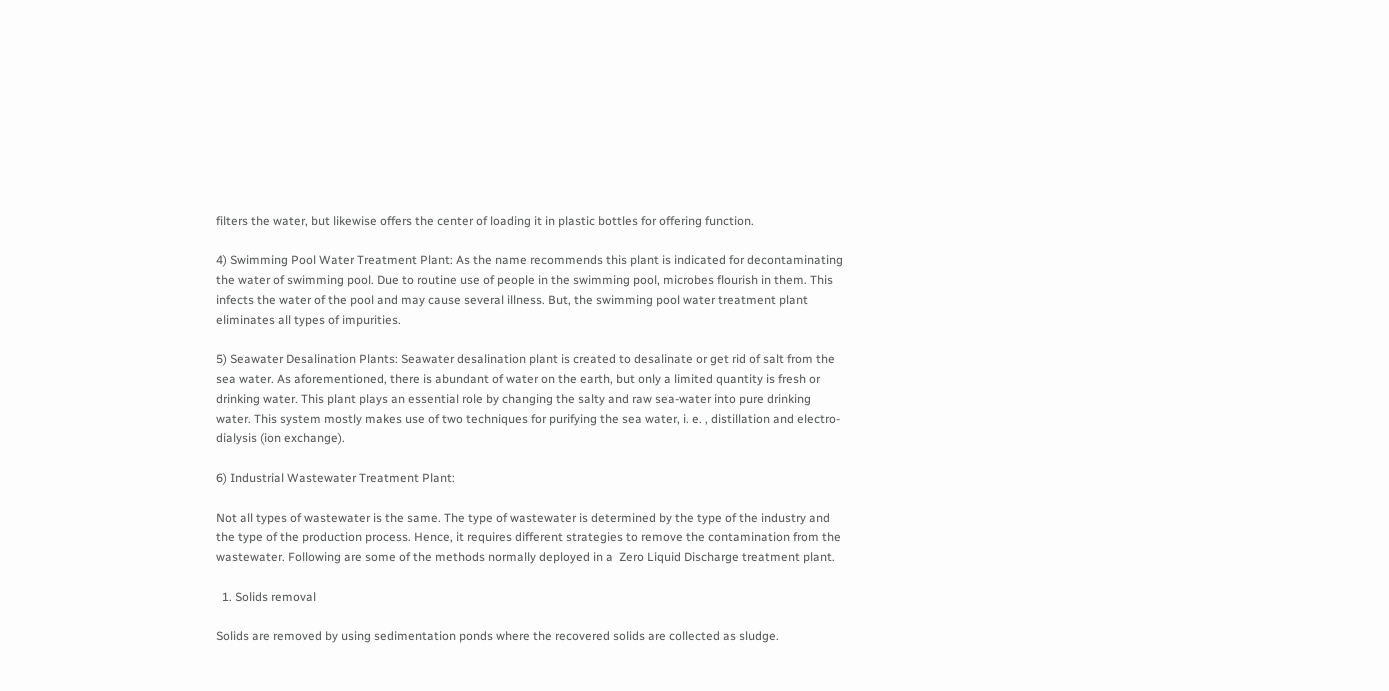filters the water, but likewise offers the center of loading it in plastic bottles for offering function.

4) Swimming Pool Water Treatment Plant: As the name recommends this plant is indicated for decontaminating the water of swimming pool. Due to routine use of people in the swimming pool, microbes flourish in them. This infects the water of the pool and may cause several illness. But, the swimming pool water treatment plant eliminates all types of impurities.

5) Seawater Desalination Plants: Seawater desalination plant is created to desalinate or get rid of salt from the sea water. As aforementioned, there is abundant of water on the earth, but only a limited quantity is fresh or drinking water. This plant plays an essential role by changing the salty and raw sea-water into pure drinking water. This system mostly makes use of two techniques for purifying the sea water, i. e. , distillation and electro-dialysis (ion exchange).

6) Industrial Wastewater Treatment Plant:

Not all types of wastewater is the same. The type of wastewater is determined by the type of the industry and the type of the production process. Hence, it requires different strategies to remove the contamination from the wastewater. Following are some of the methods normally deployed in a  Zero Liquid Discharge treatment plant.

  1. Solids removal

Solids are removed by using sedimentation ponds where the recovered solids are collected as sludge.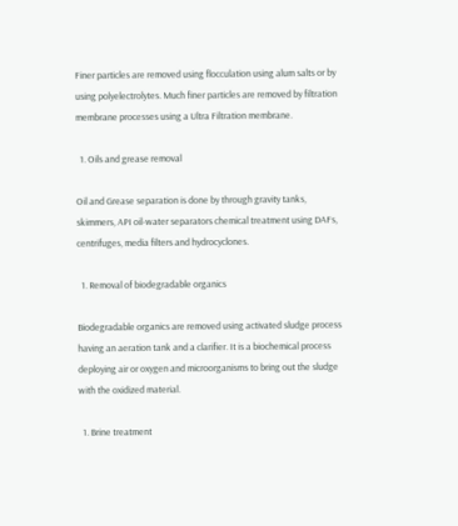Finer particles are removed using flocculation using alum salts or by using polyelectrolytes. Much finer particles are removed by filtration membrane processes using a Ultra Filtration membrane.

  1. Oils and grease removal

Oil and Grease separation is done by through gravity tanks, skimmers, API oil-water separators chemical treatment using DAFs, centrifuges, media filters and hydrocyclones.

  1. Removal of biodegradable organics

Biodegradable organics are removed using activated sludge process having an aeration tank and a clarifier. It is a biochemical process deploying air or oxygen and microorganisms to bring out the sludge with the oxidized material.

  1. Brine treatment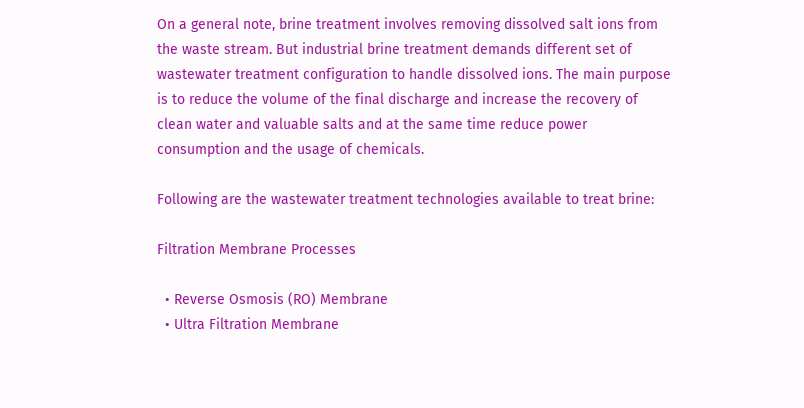On a general note, brine treatment involves removing dissolved salt ions from the waste stream. But industrial brine treatment demands different set of wastewater treatment configuration to handle dissolved ions. The main purpose is to reduce the volume of the final discharge and increase the recovery of clean water and valuable salts and at the same time reduce power consumption and the usage of chemicals.

Following are the wastewater treatment technologies available to treat brine:

Filtration Membrane Processes

  • Reverse Osmosis (RO) Membrane
  • Ultra Filtration Membrane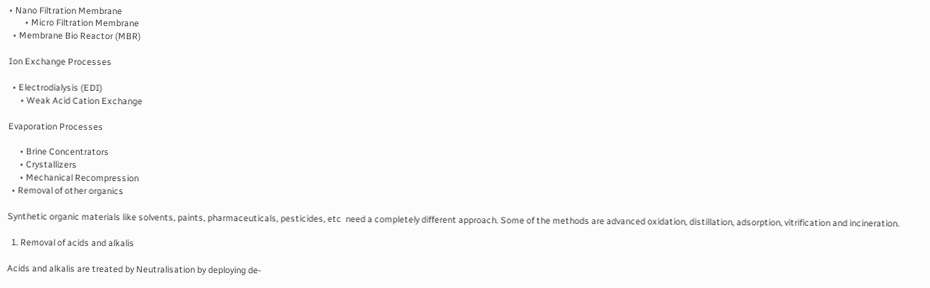• Nano Filtration Membrane
        • Micro Filtration Membrane
  • Membrane Bio Reactor (MBR)

Ion Exchange Processes

  • Electrodialysis (EDI)
      • Weak Acid Cation Exchange

Evaporation Processes

      • Brine Concentrators
      • Crystallizers
      • Mechanical Recompression
  • Removal of other organics

Synthetic organic materials like solvents, paints, pharmaceuticals, pesticides, etc  need a completely different approach. Some of the methods are advanced oxidation, distillation, adsorption, vitrification and incineration.

  1. Removal of acids and alkalis

Acids and alkalis are treated by Neutralisation by deploying de-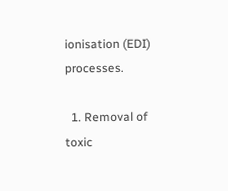ionisation (EDI) processes.

  1. Removal of toxic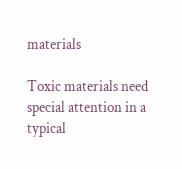materials

Toxic materials need special attention in a typical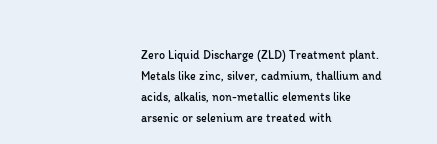Zero Liquid Discharge (ZLD) Treatment plant.  Metals like zinc, silver, cadmium, thallium and acids, alkalis, non-metallic elements like arsenic or selenium are treated with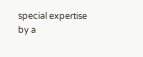special expertise by a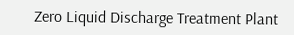Zero Liquid Discharge Treatment Plant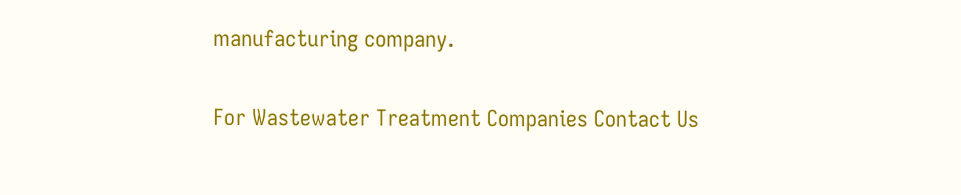manufacturing company.

For Wastewater Treatment Companies Contact Us